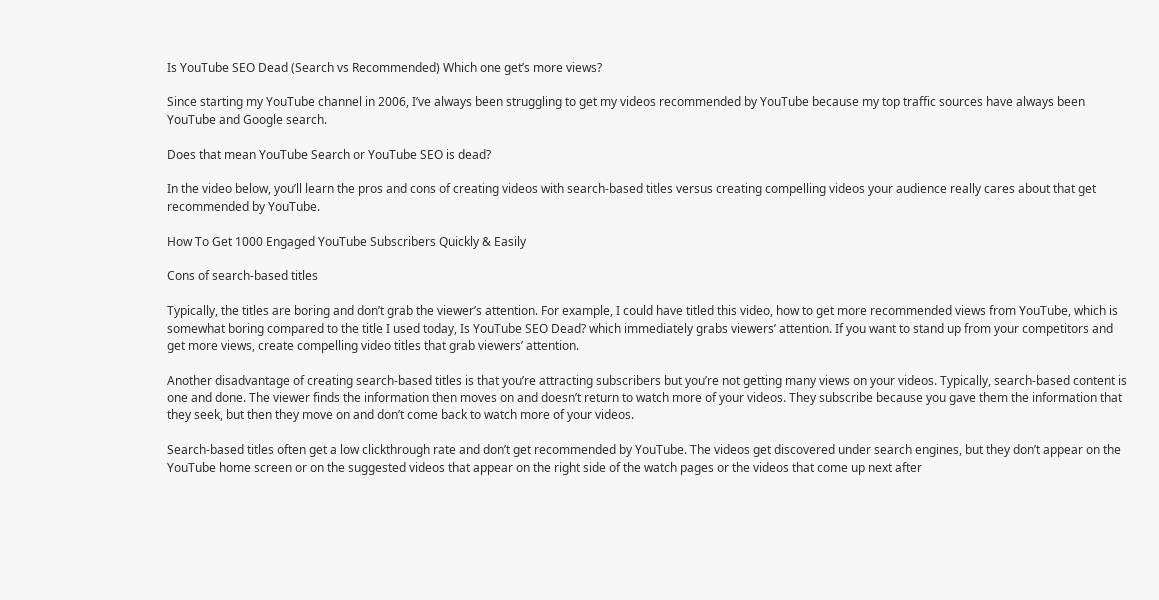Is YouTube SEO Dead (Search vs Recommended) Which one get’s more views?

Since starting my YouTube channel in 2006, I’ve always been struggling to get my videos recommended by YouTube because my top traffic sources have always been YouTube and Google search.

Does that mean YouTube Search or YouTube SEO is dead?

In the video below, you’ll learn the pros and cons of creating videos with search-based titles versus creating compelling videos your audience really cares about that get recommended by YouTube.

How To Get 1000 Engaged YouTube Subscribers Quickly & Easily

Cons of search-based titles

Typically, the titles are boring and don’t grab the viewer’s attention. For example, I could have titled this video, how to get more recommended views from YouTube, which is somewhat boring compared to the title I used today, Is YouTube SEO Dead? which immediately grabs viewers’ attention. If you want to stand up from your competitors and get more views, create compelling video titles that grab viewers’ attention.

Another disadvantage of creating search-based titles is that you’re attracting subscribers but you’re not getting many views on your videos. Typically, search-based content is one and done. The viewer finds the information then moves on and doesn’t return to watch more of your videos. They subscribe because you gave them the information that they seek, but then they move on and don’t come back to watch more of your videos.

Search-based titles often get a low clickthrough rate and don’t get recommended by YouTube. The videos get discovered under search engines, but they don’t appear on the YouTube home screen or on the suggested videos that appear on the right side of the watch pages or the videos that come up next after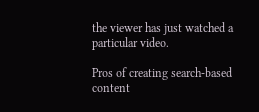the viewer has just watched a particular video.

Pros of creating search-based content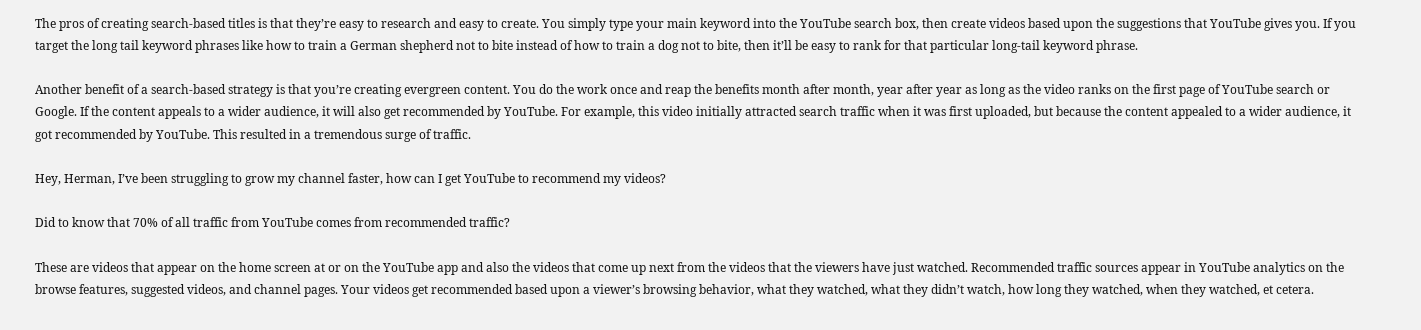The pros of creating search-based titles is that they’re easy to research and easy to create. You simply type your main keyword into the YouTube search box, then create videos based upon the suggestions that YouTube gives you. If you target the long tail keyword phrases like how to train a German shepherd not to bite instead of how to train a dog not to bite, then it’ll be easy to rank for that particular long-tail keyword phrase.

Another benefit of a search-based strategy is that you’re creating evergreen content. You do the work once and reap the benefits month after month, year after year as long as the video ranks on the first page of YouTube search or Google. If the content appeals to a wider audience, it will also get recommended by YouTube. For example, this video initially attracted search traffic when it was first uploaded, but because the content appealed to a wider audience, it got recommended by YouTube. This resulted in a tremendous surge of traffic.

Hey, Herman, I’ve been struggling to grow my channel faster, how can I get YouTube to recommend my videos?

Did to know that 70% of all traffic from YouTube comes from recommended traffic?

These are videos that appear on the home screen at or on the YouTube app and also the videos that come up next from the videos that the viewers have just watched. Recommended traffic sources appear in YouTube analytics on the browse features, suggested videos, and channel pages. Your videos get recommended based upon a viewer’s browsing behavior, what they watched, what they didn’t watch, how long they watched, when they watched, et cetera.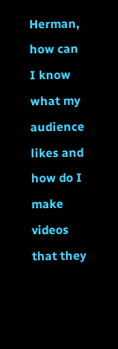Herman, how can I know what my audience likes and how do I make videos that they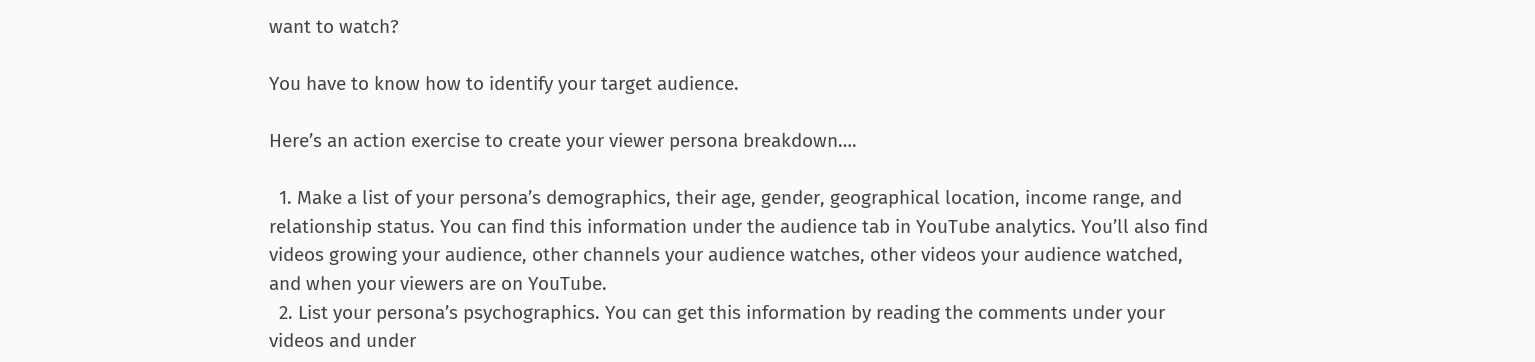want to watch?

You have to know how to identify your target audience.

Here’s an action exercise to create your viewer persona breakdown….

  1. Make a list of your persona’s demographics, their age, gender, geographical location, income range, and relationship status. You can find this information under the audience tab in YouTube analytics. You’ll also find videos growing your audience, other channels your audience watches, other videos your audience watched, and when your viewers are on YouTube.
  2. List your persona’s psychographics. You can get this information by reading the comments under your videos and under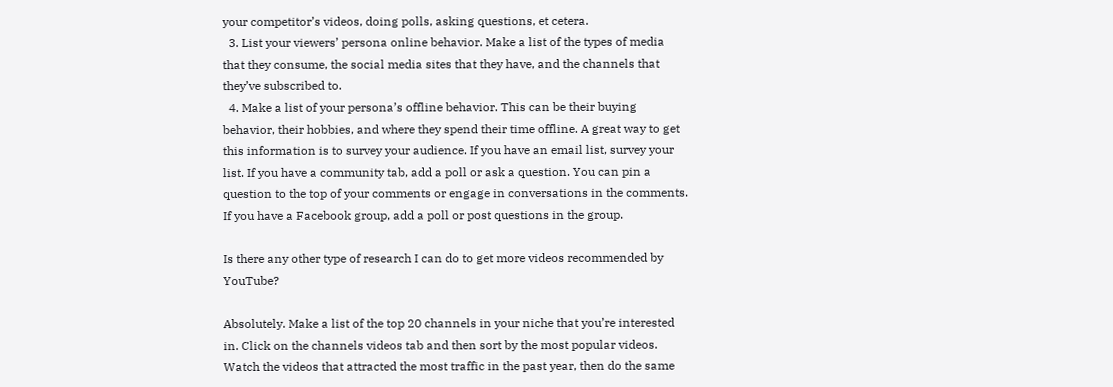your competitor’s videos, doing polls, asking questions, et cetera.
  3. List your viewers’ persona online behavior. Make a list of the types of media that they consume, the social media sites that they have, and the channels that they’ve subscribed to.
  4. Make a list of your persona’s offline behavior. This can be their buying behavior, their hobbies, and where they spend their time offline. A great way to get this information is to survey your audience. If you have an email list, survey your list. If you have a community tab, add a poll or ask a question. You can pin a question to the top of your comments or engage in conversations in the comments. If you have a Facebook group, add a poll or post questions in the group.

Is there any other type of research I can do to get more videos recommended by YouTube?

Absolutely. Make a list of the top 20 channels in your niche that you’re interested in. Click on the channels videos tab and then sort by the most popular videos. Watch the videos that attracted the most traffic in the past year, then do the same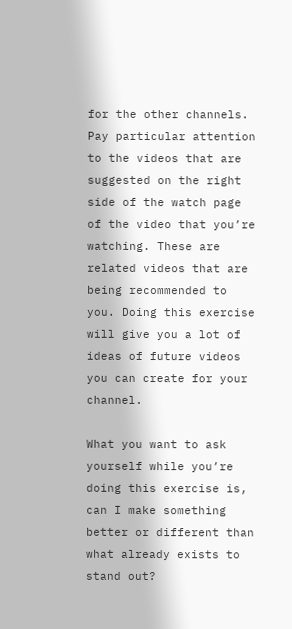for the other channels. Pay particular attention to the videos that are suggested on the right side of the watch page of the video that you’re watching. These are related videos that are being recommended to you. Doing this exercise will give you a lot of ideas of future videos you can create for your channel.

What you want to ask yourself while you’re doing this exercise is, can I make something better or different than what already exists to stand out?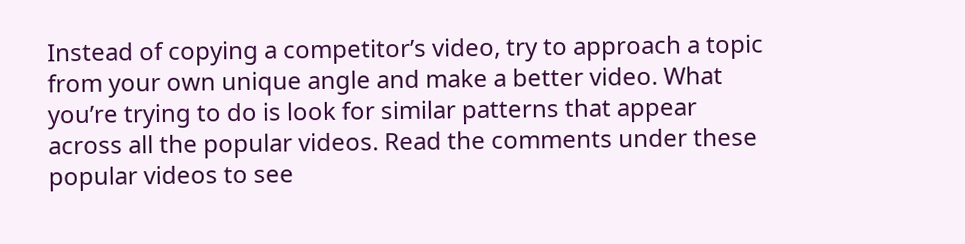Instead of copying a competitor’s video, try to approach a topic from your own unique angle and make a better video. What you’re trying to do is look for similar patterns that appear across all the popular videos. Read the comments under these popular videos to see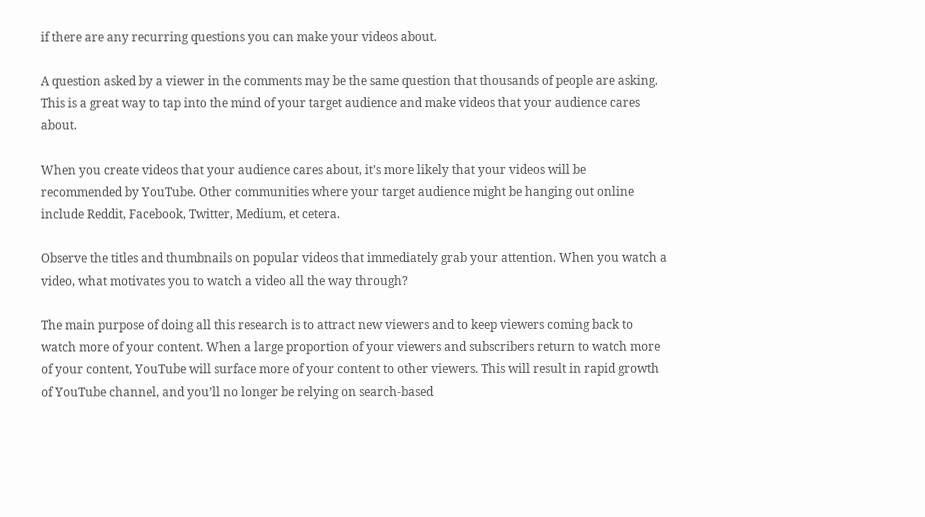if there are any recurring questions you can make your videos about.

A question asked by a viewer in the comments may be the same question that thousands of people are asking. This is a great way to tap into the mind of your target audience and make videos that your audience cares about.

When you create videos that your audience cares about, it’s more likely that your videos will be recommended by YouTube. Other communities where your target audience might be hanging out online include Reddit, Facebook, Twitter, Medium, et cetera.

Observe the titles and thumbnails on popular videos that immediately grab your attention. When you watch a video, what motivates you to watch a video all the way through?

The main purpose of doing all this research is to attract new viewers and to keep viewers coming back to watch more of your content. When a large proportion of your viewers and subscribers return to watch more of your content, YouTube will surface more of your content to other viewers. This will result in rapid growth of YouTube channel, and you’ll no longer be relying on search-based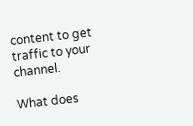content to get traffic to your channel.

What does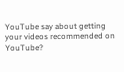YouTube say about getting your videos recommended on YouTube?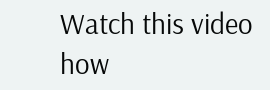Watch this video how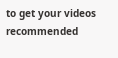to get your videos recommended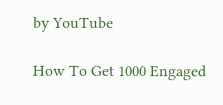by YouTube

How To Get 1000 Engaged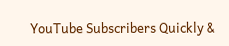YouTube Subscribers Quickly &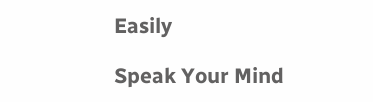Easily

Speak Your Mind